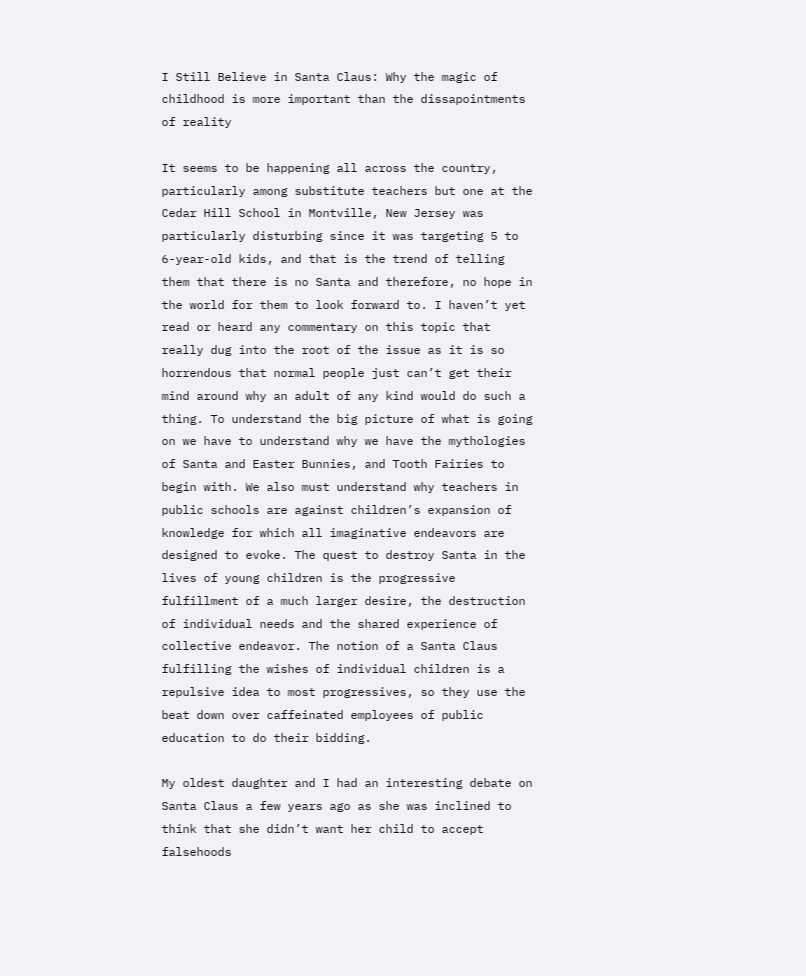I Still Believe in Santa Claus: Why the magic of childhood is more important than the dissapointments of reality

It seems to be happening all across the country, particularly among substitute teachers but one at the Cedar Hill School in Montville, New Jersey was particularly disturbing since it was targeting 5 to 6-year-old kids, and that is the trend of telling them that there is no Santa and therefore, no hope in the world for them to look forward to. I haven’t yet read or heard any commentary on this topic that really dug into the root of the issue as it is so horrendous that normal people just can’t get their mind around why an adult of any kind would do such a thing. To understand the big picture of what is going on we have to understand why we have the mythologies of Santa and Easter Bunnies, and Tooth Fairies to begin with. We also must understand why teachers in public schools are against children’s expansion of knowledge for which all imaginative endeavors are designed to evoke. The quest to destroy Santa in the lives of young children is the progressive fulfillment of a much larger desire, the destruction of individual needs and the shared experience of collective endeavor. The notion of a Santa Claus fulfilling the wishes of individual children is a repulsive idea to most progressives, so they use the beat down over caffeinated employees of public education to do their bidding.

My oldest daughter and I had an interesting debate on Santa Claus a few years ago as she was inclined to think that she didn’t want her child to accept falsehoods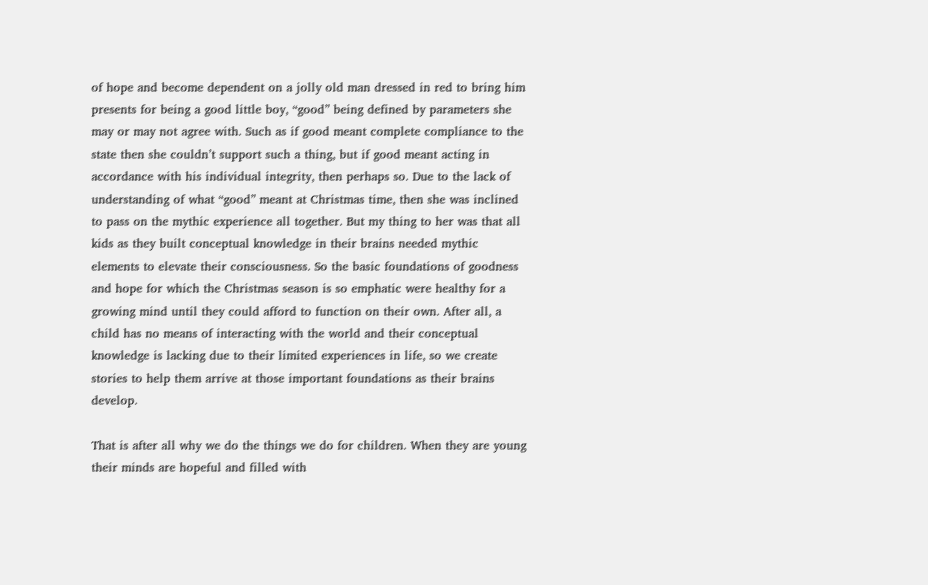of hope and become dependent on a jolly old man dressed in red to bring him presents for being a good little boy, “good” being defined by parameters she may or may not agree with. Such as if good meant complete compliance to the state then she couldn’t support such a thing, but if good meant acting in accordance with his individual integrity, then perhaps so. Due to the lack of understanding of what “good” meant at Christmas time, then she was inclined to pass on the mythic experience all together. But my thing to her was that all kids as they built conceptual knowledge in their brains needed mythic elements to elevate their consciousness. So the basic foundations of goodness and hope for which the Christmas season is so emphatic were healthy for a growing mind until they could afford to function on their own. After all, a child has no means of interacting with the world and their conceptual knowledge is lacking due to their limited experiences in life, so we create stories to help them arrive at those important foundations as their brains develop.

That is after all why we do the things we do for children. When they are young their minds are hopeful and filled with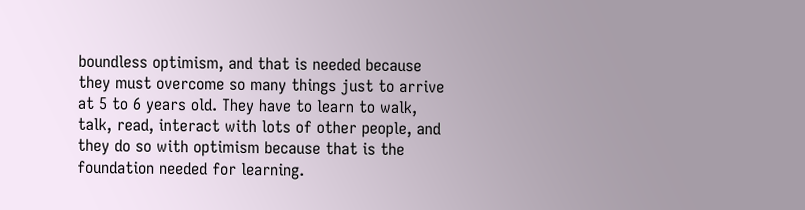boundless optimism, and that is needed because they must overcome so many things just to arrive at 5 to 6 years old. They have to learn to walk, talk, read, interact with lots of other people, and they do so with optimism because that is the foundation needed for learning.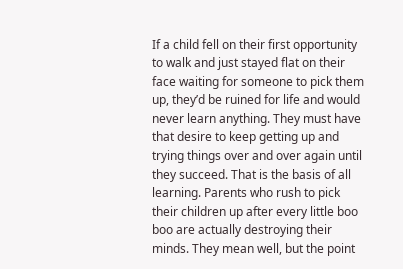If a child fell on their first opportunity to walk and just stayed flat on their face waiting for someone to pick them up, they’d be ruined for life and would never learn anything. They must have that desire to keep getting up and trying things over and over again until they succeed. That is the basis of all learning. Parents who rush to pick their children up after every little boo boo are actually destroying their minds. They mean well, but the point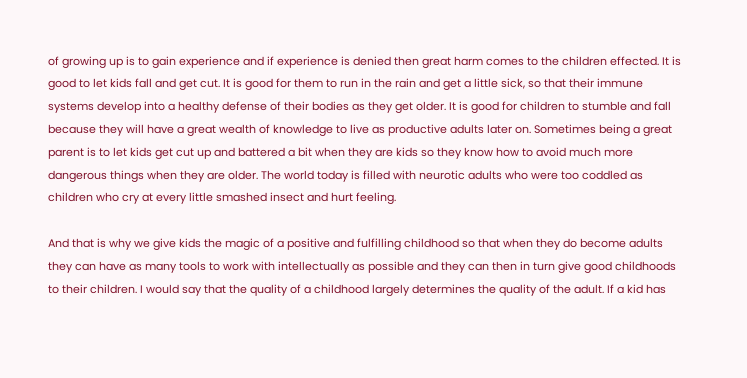of growing up is to gain experience and if experience is denied then great harm comes to the children effected. It is good to let kids fall and get cut. It is good for them to run in the rain and get a little sick, so that their immune systems develop into a healthy defense of their bodies as they get older. It is good for children to stumble and fall because they will have a great wealth of knowledge to live as productive adults later on. Sometimes being a great parent is to let kids get cut up and battered a bit when they are kids so they know how to avoid much more dangerous things when they are older. The world today is filled with neurotic adults who were too coddled as children who cry at every little smashed insect and hurt feeling.

And that is why we give kids the magic of a positive and fulfilling childhood so that when they do become adults they can have as many tools to work with intellectually as possible and they can then in turn give good childhoods to their children. I would say that the quality of a childhood largely determines the quality of the adult. If a kid has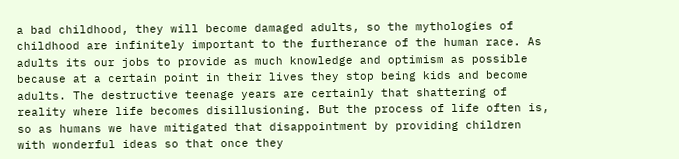a bad childhood, they will become damaged adults, so the mythologies of childhood are infinitely important to the furtherance of the human race. As adults its our jobs to provide as much knowledge and optimism as possible because at a certain point in their lives they stop being kids and become adults. The destructive teenage years are certainly that shattering of reality where life becomes disillusioning. But the process of life often is, so as humans we have mitigated that disappointment by providing children with wonderful ideas so that once they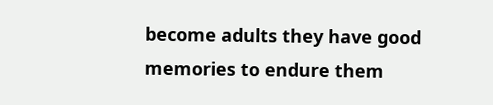become adults they have good memories to endure them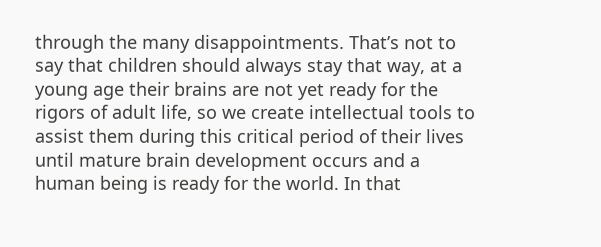through the many disappointments. That’s not to say that children should always stay that way, at a young age their brains are not yet ready for the rigors of adult life, so we create intellectual tools to assist them during this critical period of their lives until mature brain development occurs and a human being is ready for the world. In that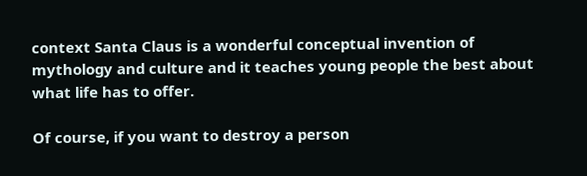context Santa Claus is a wonderful conceptual invention of mythology and culture and it teaches young people the best about what life has to offer.

Of course, if you want to destroy a person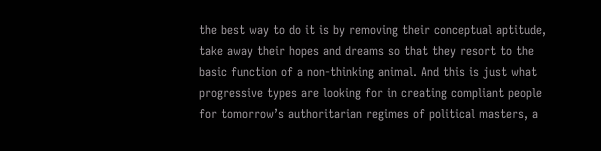the best way to do it is by removing their conceptual aptitude, take away their hopes and dreams so that they resort to the basic function of a non-thinking animal. And this is just what progressive types are looking for in creating compliant people for tomorrow’s authoritarian regimes of political masters, a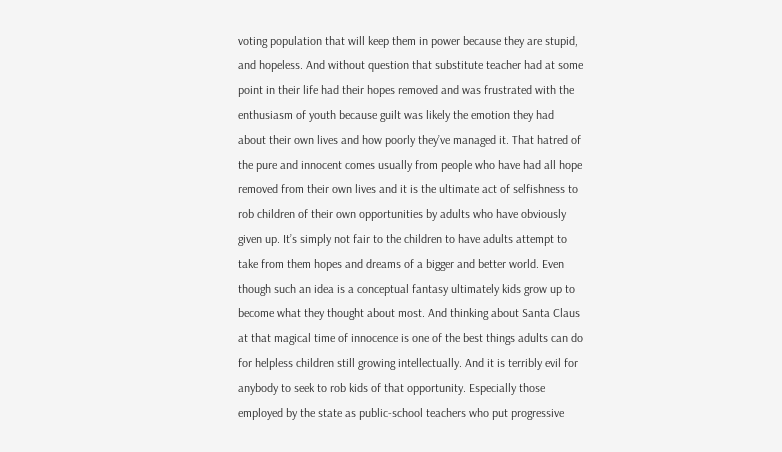voting population that will keep them in power because they are stupid, and hopeless. And without question that substitute teacher had at some point in their life had their hopes removed and was frustrated with the enthusiasm of youth because guilt was likely the emotion they had about their own lives and how poorly they’ve managed it. That hatred of the pure and innocent comes usually from people who have had all hope removed from their own lives and it is the ultimate act of selfishness to rob children of their own opportunities by adults who have obviously given up. It’s simply not fair to the children to have adults attempt to take from them hopes and dreams of a bigger and better world. Even though such an idea is a conceptual fantasy ultimately kids grow up to become what they thought about most. And thinking about Santa Claus at that magical time of innocence is one of the best things adults can do for helpless children still growing intellectually. And it is terribly evil for anybody to seek to rob kids of that opportunity. Especially those employed by the state as public-school teachers who put progressive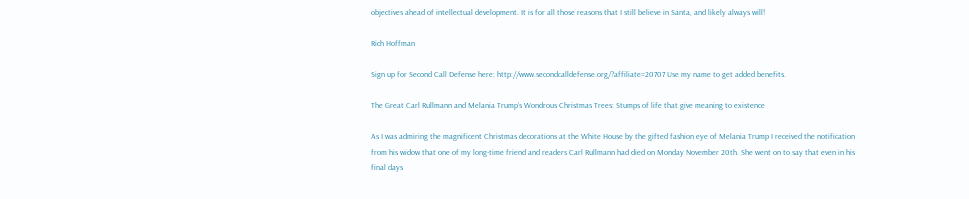objectives ahead of intellectual development. It is for all those reasons that I still believe in Santa, and likely always will!

Rich Hoffman

Sign up for Second Call Defense here: http://www.secondcalldefense.org/?affiliate=20707 Use my name to get added benefits.

The Great Carl Rullmann and Melania Trump’s Wondrous Christmas Trees: Stumps of life that give meaning to existence

As I was admiring the magnificent Christmas decorations at the White House by the gifted fashion eye of Melania Trump I received the notification from his widow that one of my long-time friend and readers Carl Rullmann had died on Monday November 20th. She went on to say that even in his final days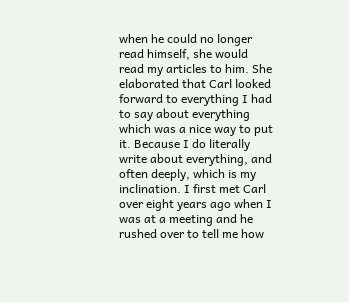when he could no longer read himself, she would read my articles to him. She elaborated that Carl looked forward to everything I had to say about everything which was a nice way to put it. Because I do literally write about everything, and often deeply, which is my inclination. I first met Carl over eight years ago when I was at a meeting and he rushed over to tell me how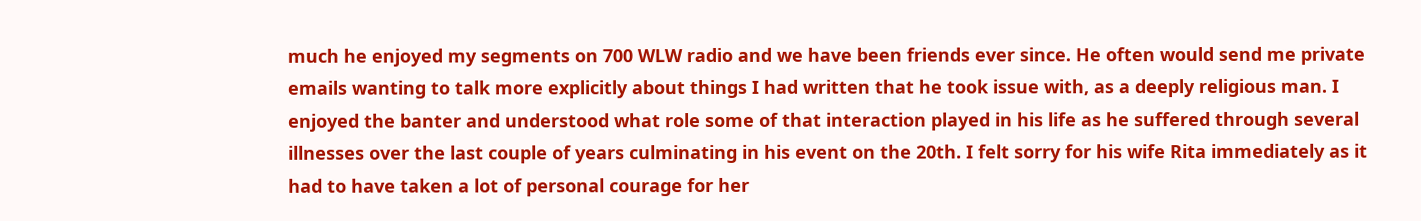much he enjoyed my segments on 700 WLW radio and we have been friends ever since. He often would send me private emails wanting to talk more explicitly about things I had written that he took issue with, as a deeply religious man. I enjoyed the banter and understood what role some of that interaction played in his life as he suffered through several illnesses over the last couple of years culminating in his event on the 20th. I felt sorry for his wife Rita immediately as it had to have taken a lot of personal courage for her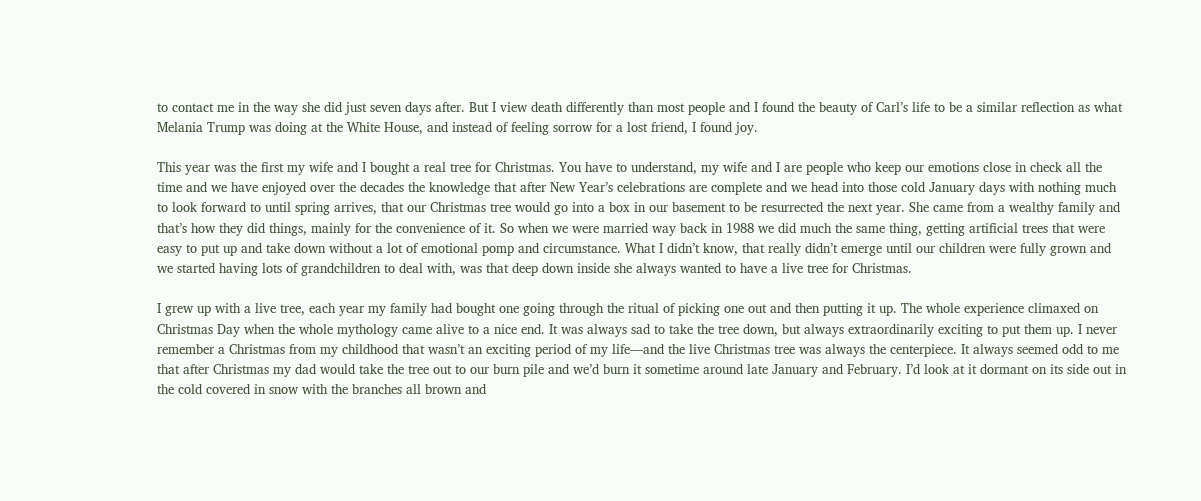to contact me in the way she did just seven days after. But I view death differently than most people and I found the beauty of Carl’s life to be a similar reflection as what Melania Trump was doing at the White House, and instead of feeling sorrow for a lost friend, I found joy.

This year was the first my wife and I bought a real tree for Christmas. You have to understand, my wife and I are people who keep our emotions close in check all the time and we have enjoyed over the decades the knowledge that after New Year’s celebrations are complete and we head into those cold January days with nothing much to look forward to until spring arrives, that our Christmas tree would go into a box in our basement to be resurrected the next year. She came from a wealthy family and that’s how they did things, mainly for the convenience of it. So when we were married way back in 1988 we did much the same thing, getting artificial trees that were easy to put up and take down without a lot of emotional pomp and circumstance. What I didn’t know, that really didn’t emerge until our children were fully grown and we started having lots of grandchildren to deal with, was that deep down inside she always wanted to have a live tree for Christmas.

I grew up with a live tree, each year my family had bought one going through the ritual of picking one out and then putting it up. The whole experience climaxed on Christmas Day when the whole mythology came alive to a nice end. It was always sad to take the tree down, but always extraordinarily exciting to put them up. I never remember a Christmas from my childhood that wasn’t an exciting period of my life—and the live Christmas tree was always the centerpiece. It always seemed odd to me that after Christmas my dad would take the tree out to our burn pile and we’d burn it sometime around late January and February. I’d look at it dormant on its side out in the cold covered in snow with the branches all brown and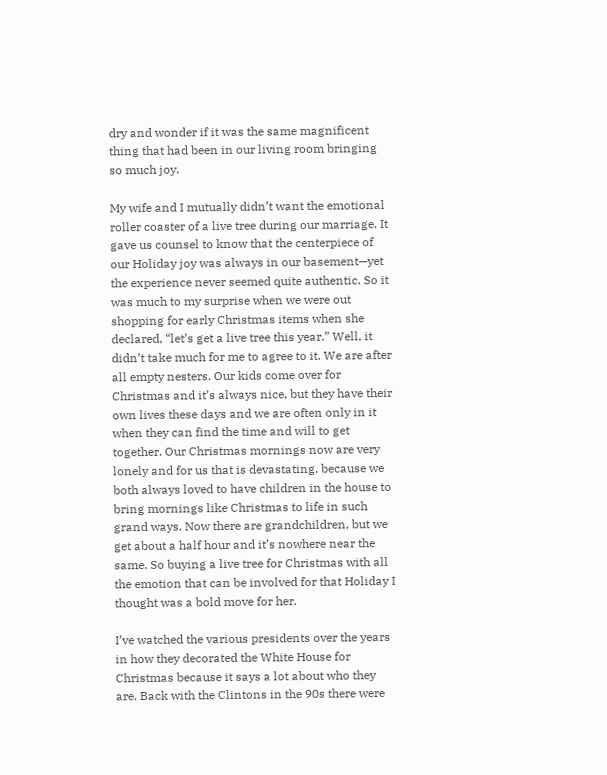dry and wonder if it was the same magnificent thing that had been in our living room bringing so much joy.

My wife and I mutually didn’t want the emotional roller coaster of a live tree during our marriage. It gave us counsel to know that the centerpiece of our Holiday joy was always in our basement—yet the experience never seemed quite authentic. So it was much to my surprise when we were out shopping for early Christmas items when she declared, “let’s get a live tree this year.” Well, it didn’t take much for me to agree to it. We are after all empty nesters. Our kids come over for Christmas and it’s always nice, but they have their own lives these days and we are often only in it when they can find the time and will to get together. Our Christmas mornings now are very lonely and for us that is devastating, because we both always loved to have children in the house to bring mornings like Christmas to life in such grand ways. Now there are grandchildren, but we get about a half hour and it’s nowhere near the same. So buying a live tree for Christmas with all the emotion that can be involved for that Holiday I thought was a bold move for her.

I’ve watched the various presidents over the years in how they decorated the White House for Christmas because it says a lot about who they are. Back with the Clintons in the 90s there were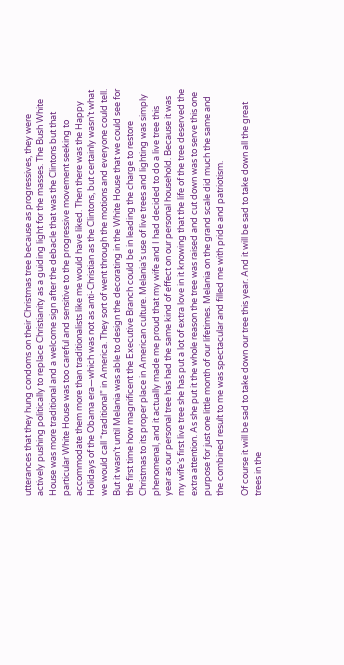utterances that they hung condoms on their Christmas tree because as progressives, they were actively pushing politically to replace Christianity as a guiding light for the masses. The Bush White House was more traditional and a welcome sign after the debacle that was the Clintons but that particular White House was too careful and sensitive to the progressive movement seeking to accommodate them more than traditionalists like me would have liked. Then there was the Happy Holidays of the Obama era—which was not as anti-Christian as the Clintons, but certainly wasn’t what we would call “traditional” in America. They sort of went through the motions and everyone could tell. But it wasn’t until Melania was able to design the decorating in the White House that we could see for the first time how magnificent the Executive Branch could be in leading the charge to restore Christmas to its proper place in American culture. Melania’s use of live trees and lighting was simply phenomenal, and it actually made me proud that my wife and I had decided to do a live tree this year as our personal tree has had the same kind of effect on our personal household. Because it was my wife’s first live tree she has put a lot of extra love in it knowing that the life of the tree deserved the extra attention. As she put it the whole reason the tree was raised and cut down was to serve this one purpose for just one little month of our lifetimes. Melania on the grand scale did much the same and the combined result to me was spectacular and filled me with pride and patriotism.

Of course it will be sad to take down our tree this year. And it will be sad to take down all the great trees in the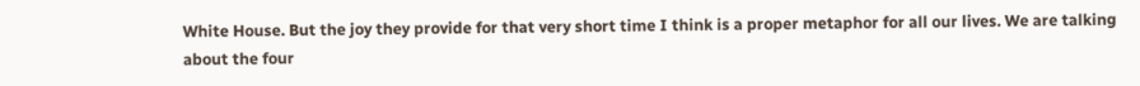White House. But the joy they provide for that very short time I think is a proper metaphor for all our lives. We are talking about the four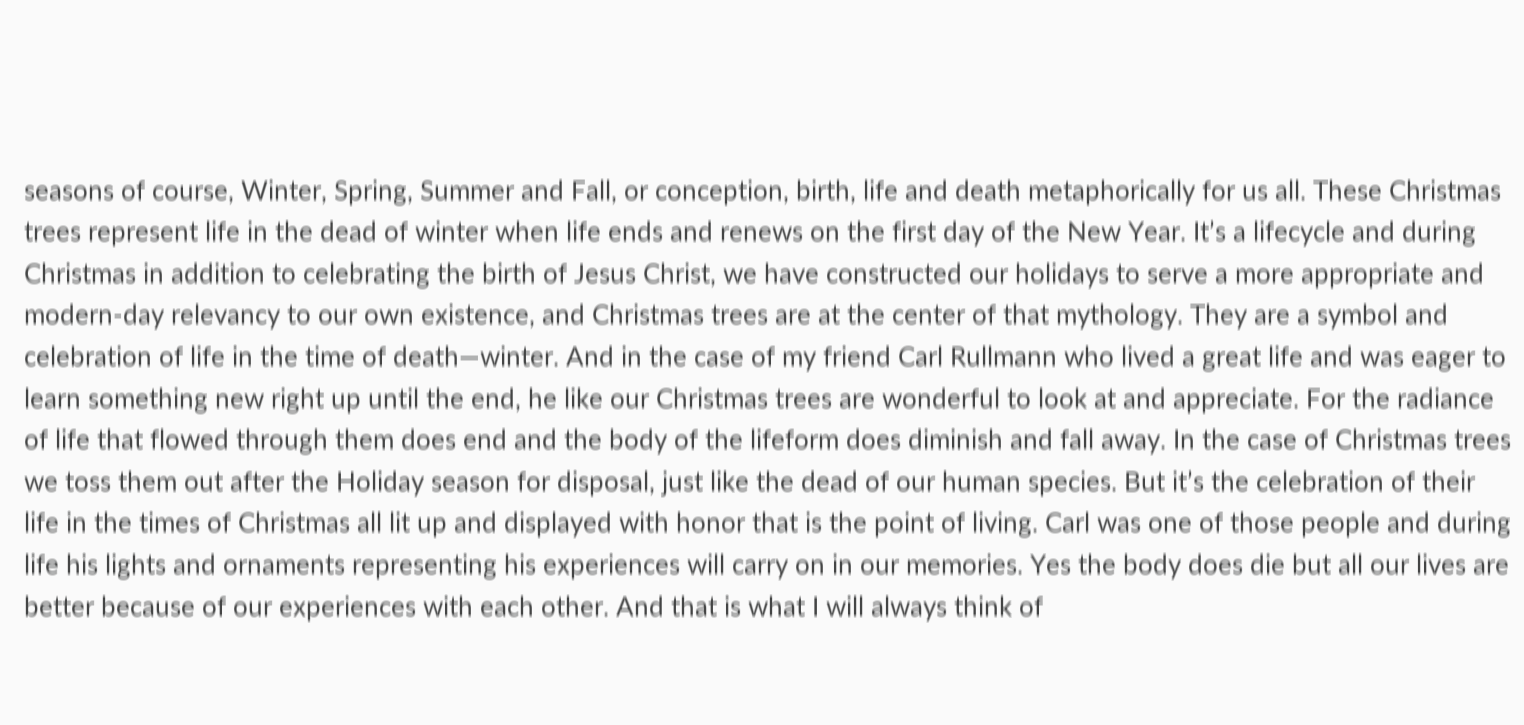seasons of course, Winter, Spring, Summer and Fall, or conception, birth, life and death metaphorically for us all. These Christmas trees represent life in the dead of winter when life ends and renews on the first day of the New Year. It’s a lifecycle and during Christmas in addition to celebrating the birth of Jesus Christ, we have constructed our holidays to serve a more appropriate and modern-day relevancy to our own existence, and Christmas trees are at the center of that mythology. They are a symbol and celebration of life in the time of death—winter. And in the case of my friend Carl Rullmann who lived a great life and was eager to learn something new right up until the end, he like our Christmas trees are wonderful to look at and appreciate. For the radiance of life that flowed through them does end and the body of the lifeform does diminish and fall away. In the case of Christmas trees we toss them out after the Holiday season for disposal, just like the dead of our human species. But it’s the celebration of their life in the times of Christmas all lit up and displayed with honor that is the point of living. Carl was one of those people and during life his lights and ornaments representing his experiences will carry on in our memories. Yes the body does die but all our lives are better because of our experiences with each other. And that is what I will always think of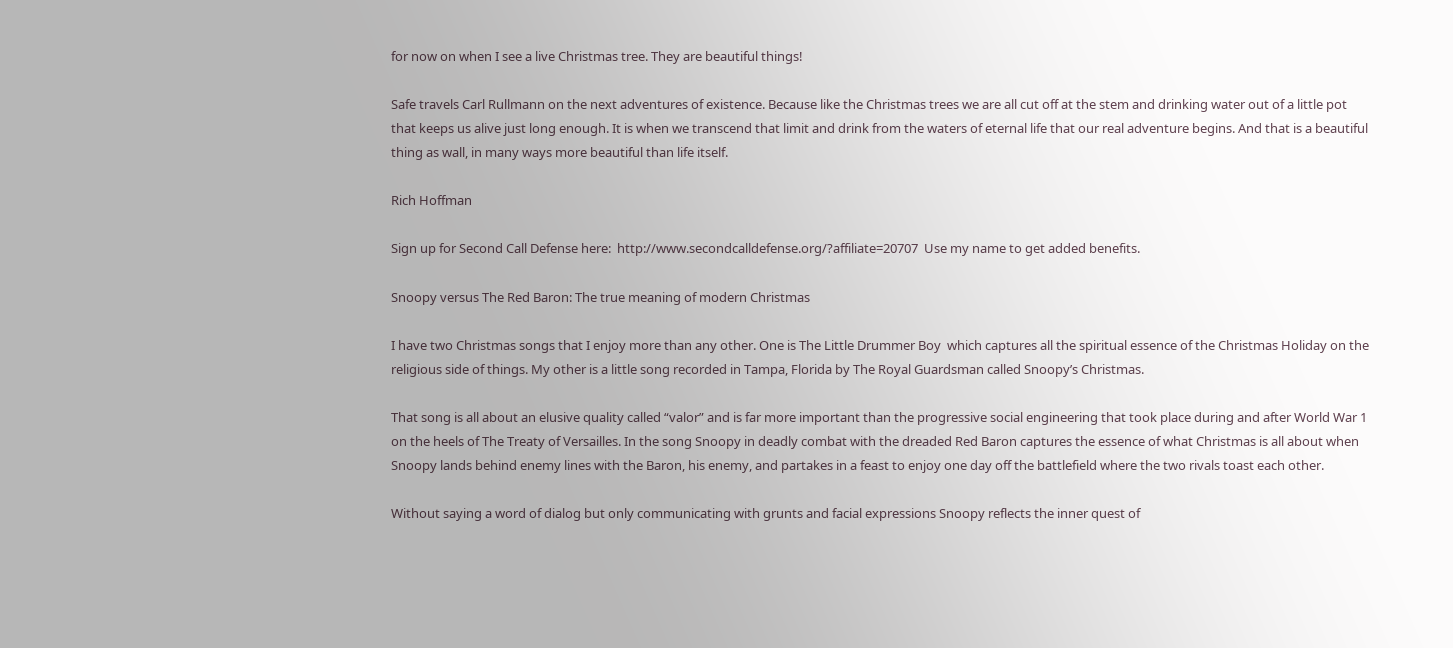for now on when I see a live Christmas tree. They are beautiful things!

Safe travels Carl Rullmann on the next adventures of existence. Because like the Christmas trees we are all cut off at the stem and drinking water out of a little pot that keeps us alive just long enough. It is when we transcend that limit and drink from the waters of eternal life that our real adventure begins. And that is a beautiful thing as wall, in many ways more beautiful than life itself.

Rich Hoffman

Sign up for Second Call Defense here:  http://www.secondcalldefense.org/?affiliate=20707  Use my name to get added benefits.

Snoopy versus The Red Baron: The true meaning of modern Christmas

I have two Christmas songs that I enjoy more than any other. One is The Little Drummer Boy  which captures all the spiritual essence of the Christmas Holiday on the religious side of things. My other is a little song recorded in Tampa, Florida by The Royal Guardsman called Snoopy’s Christmas.

That song is all about an elusive quality called “valor” and is far more important than the progressive social engineering that took place during and after World War 1 on the heels of The Treaty of Versailles. In the song Snoopy in deadly combat with the dreaded Red Baron captures the essence of what Christmas is all about when Snoopy lands behind enemy lines with the Baron, his enemy, and partakes in a feast to enjoy one day off the battlefield where the two rivals toast each other.

Without saying a word of dialog but only communicating with grunts and facial expressions Snoopy reflects the inner quest of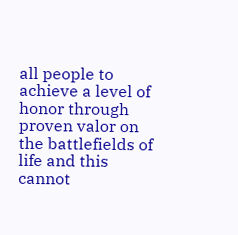all people to achieve a level of honor through proven valor on the battlefields of life and this cannot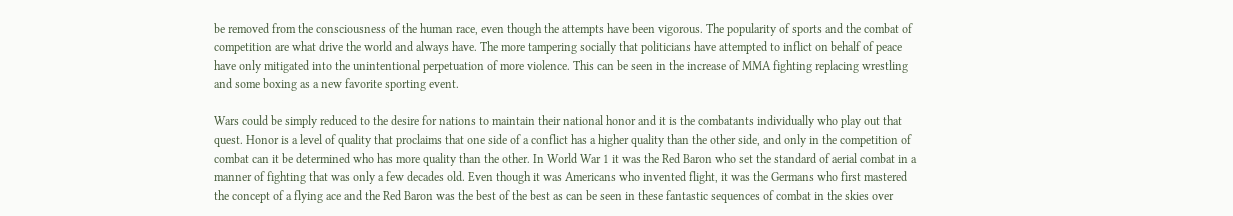be removed from the consciousness of the human race, even though the attempts have been vigorous. The popularity of sports and the combat of competition are what drive the world and always have. The more tampering socially that politicians have attempted to inflict on behalf of peace have only mitigated into the unintentional perpetuation of more violence. This can be seen in the increase of MMA fighting replacing wrestling and some boxing as a new favorite sporting event.

Wars could be simply reduced to the desire for nations to maintain their national honor and it is the combatants individually who play out that quest. Honor is a level of quality that proclaims that one side of a conflict has a higher quality than the other side, and only in the competition of combat can it be determined who has more quality than the other. In World War 1 it was the Red Baron who set the standard of aerial combat in a manner of fighting that was only a few decades old. Even though it was Americans who invented flight, it was the Germans who first mastered the concept of a flying ace and the Red Baron was the best of the best as can be seen in these fantastic sequences of combat in the skies over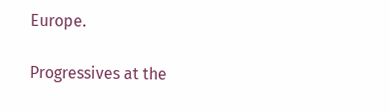Europe.

Progressives at the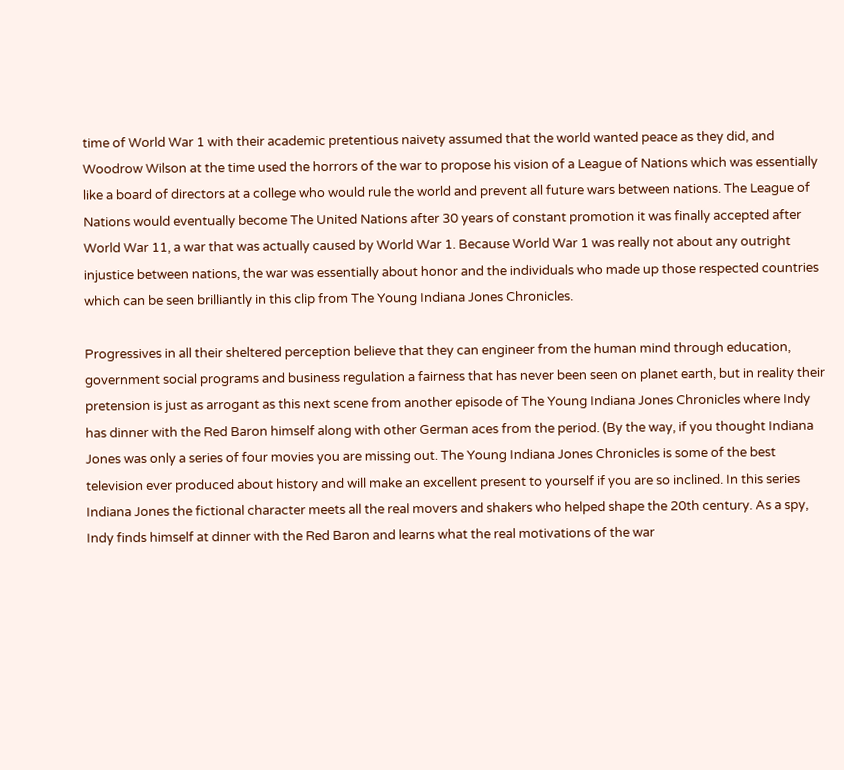time of World War 1 with their academic pretentious naivety assumed that the world wanted peace as they did, and Woodrow Wilson at the time used the horrors of the war to propose his vision of a League of Nations which was essentially like a board of directors at a college who would rule the world and prevent all future wars between nations. The League of Nations would eventually become The United Nations after 30 years of constant promotion it was finally accepted after World War 11, a war that was actually caused by World War 1. Because World War 1 was really not about any outright injustice between nations, the war was essentially about honor and the individuals who made up those respected countries which can be seen brilliantly in this clip from The Young Indiana Jones Chronicles.

Progressives in all their sheltered perception believe that they can engineer from the human mind through education, government social programs and business regulation a fairness that has never been seen on planet earth, but in reality their pretension is just as arrogant as this next scene from another episode of The Young Indiana Jones Chronicles where Indy has dinner with the Red Baron himself along with other German aces from the period. (By the way, if you thought Indiana Jones was only a series of four movies you are missing out. The Young Indiana Jones Chronicles is some of the best television ever produced about history and will make an excellent present to yourself if you are so inclined. In this series Indiana Jones the fictional character meets all the real movers and shakers who helped shape the 20th century. As a spy, Indy finds himself at dinner with the Red Baron and learns what the real motivations of the war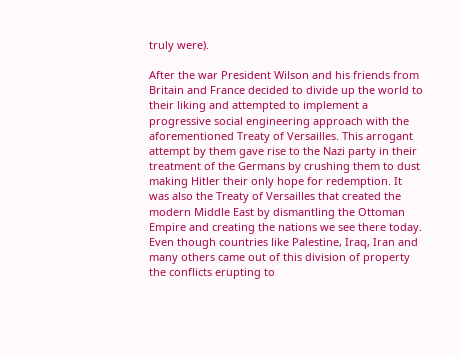truly were).

After the war President Wilson and his friends from Britain and France decided to divide up the world to their liking and attempted to implement a progressive social engineering approach with the aforementioned Treaty of Versailles. This arrogant attempt by them gave rise to the Nazi party in their treatment of the Germans by crushing them to dust making Hitler their only hope for redemption. It was also the Treaty of Versailles that created the modern Middle East by dismantling the Ottoman Empire and creating the nations we see there today. Even though countries like Palestine, Iraq, Iran and many others came out of this division of property the conflicts erupting to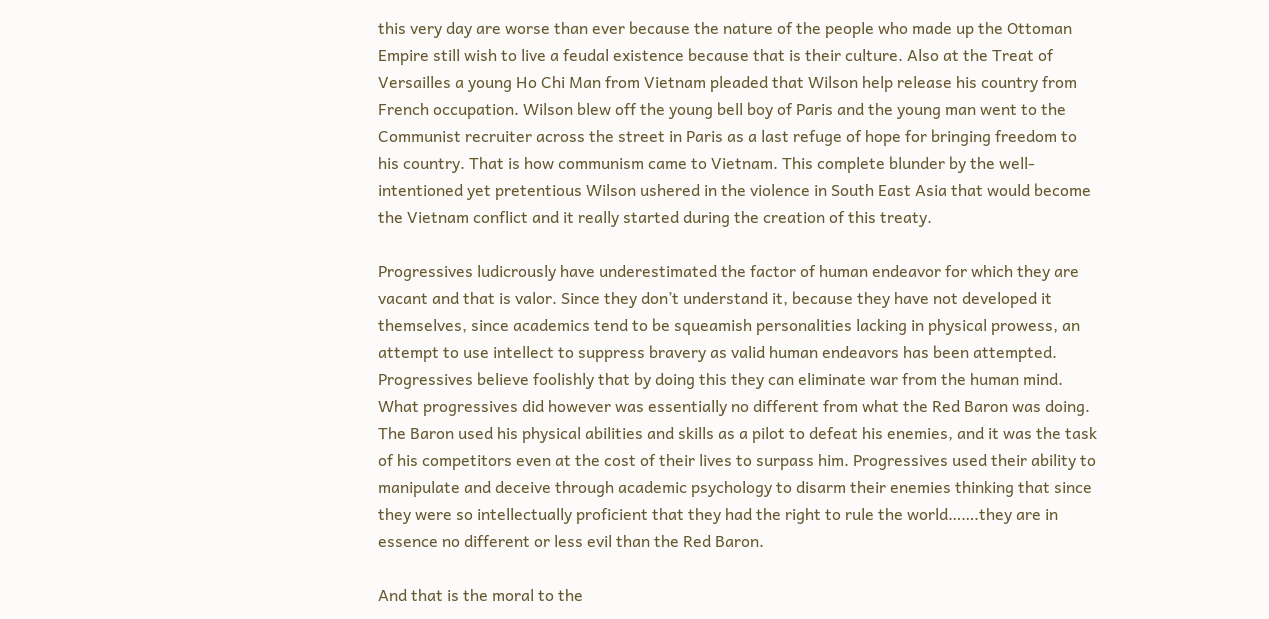this very day are worse than ever because the nature of the people who made up the Ottoman Empire still wish to live a feudal existence because that is their culture. Also at the Treat of Versailles a young Ho Chi Man from Vietnam pleaded that Wilson help release his country from French occupation. Wilson blew off the young bell boy of Paris and the young man went to the Communist recruiter across the street in Paris as a last refuge of hope for bringing freedom to his country. That is how communism came to Vietnam. This complete blunder by the well-intentioned yet pretentious Wilson ushered in the violence in South East Asia that would become the Vietnam conflict and it really started during the creation of this treaty.

Progressives ludicrously have underestimated the factor of human endeavor for which they are vacant and that is valor. Since they don’t understand it, because they have not developed it themselves, since academics tend to be squeamish personalities lacking in physical prowess, an attempt to use intellect to suppress bravery as valid human endeavors has been attempted. Progressives believe foolishly that by doing this they can eliminate war from the human mind. What progressives did however was essentially no different from what the Red Baron was doing. The Baron used his physical abilities and skills as a pilot to defeat his enemies, and it was the task of his competitors even at the cost of their lives to surpass him. Progressives used their ability to manipulate and deceive through academic psychology to disarm their enemies thinking that since they were so intellectually proficient that they had the right to rule the world…….they are in essence no different or less evil than the Red Baron.

And that is the moral to the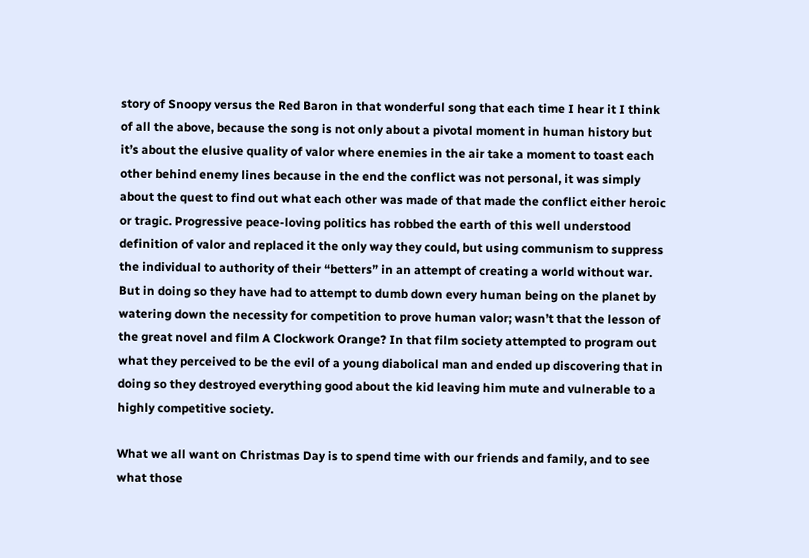story of Snoopy versus the Red Baron in that wonderful song that each time I hear it I think of all the above, because the song is not only about a pivotal moment in human history but it’s about the elusive quality of valor where enemies in the air take a moment to toast each other behind enemy lines because in the end the conflict was not personal, it was simply about the quest to find out what each other was made of that made the conflict either heroic or tragic. Progressive peace-loving politics has robbed the earth of this well understood definition of valor and replaced it the only way they could, but using communism to suppress the individual to authority of their “betters” in an attempt of creating a world without war. But in doing so they have had to attempt to dumb down every human being on the planet by watering down the necessity for competition to prove human valor; wasn’t that the lesson of the great novel and film A Clockwork Orange? In that film society attempted to program out what they perceived to be the evil of a young diabolical man and ended up discovering that in doing so they destroyed everything good about the kid leaving him mute and vulnerable to a highly competitive society.

What we all want on Christmas Day is to spend time with our friends and family, and to see what those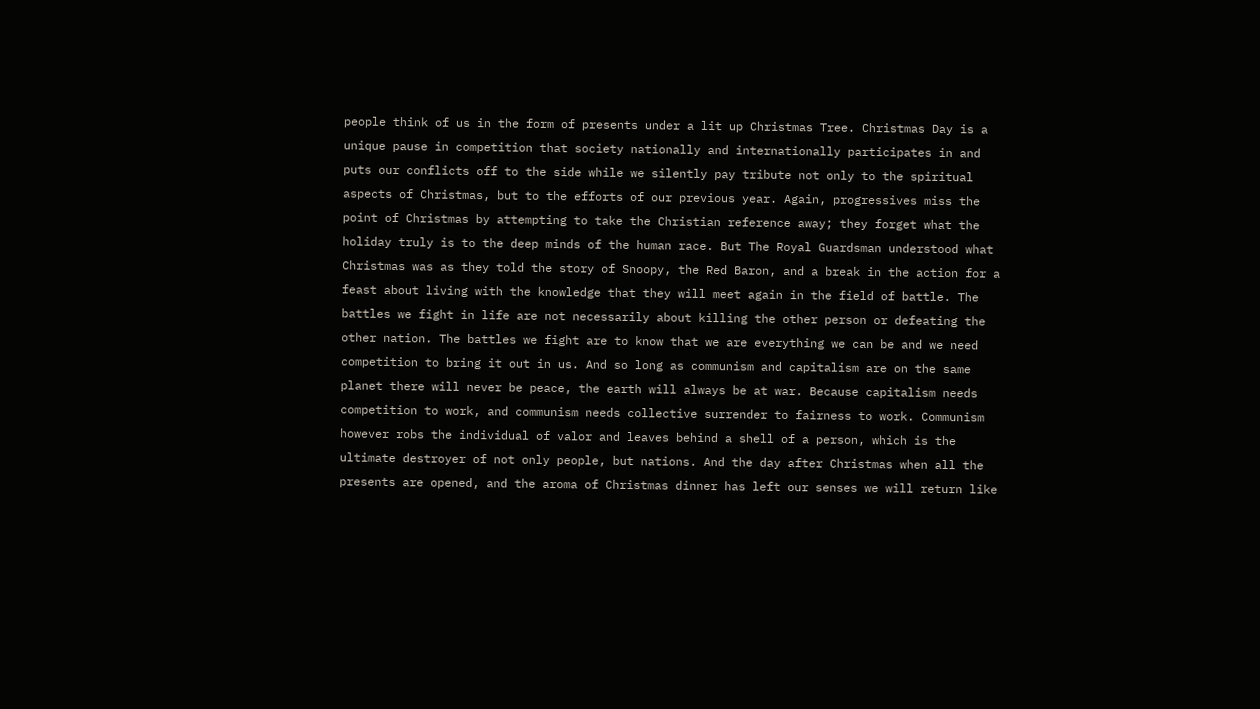people think of us in the form of presents under a lit up Christmas Tree. Christmas Day is a unique pause in competition that society nationally and internationally participates in and puts our conflicts off to the side while we silently pay tribute not only to the spiritual aspects of Christmas, but to the efforts of our previous year. Again, progressives miss the point of Christmas by attempting to take the Christian reference away; they forget what the holiday truly is to the deep minds of the human race. But The Royal Guardsman understood what Christmas was as they told the story of Snoopy, the Red Baron, and a break in the action for a feast about living with the knowledge that they will meet again in the field of battle. The battles we fight in life are not necessarily about killing the other person or defeating the other nation. The battles we fight are to know that we are everything we can be and we need competition to bring it out in us. And so long as communism and capitalism are on the same planet there will never be peace, the earth will always be at war. Because capitalism needs competition to work, and communism needs collective surrender to fairness to work. Communism however robs the individual of valor and leaves behind a shell of a person, which is the ultimate destroyer of not only people, but nations. And the day after Christmas when all the presents are opened, and the aroma of Christmas dinner has left our senses we will return like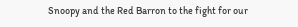Snoopy and the Red Barron to the fight for our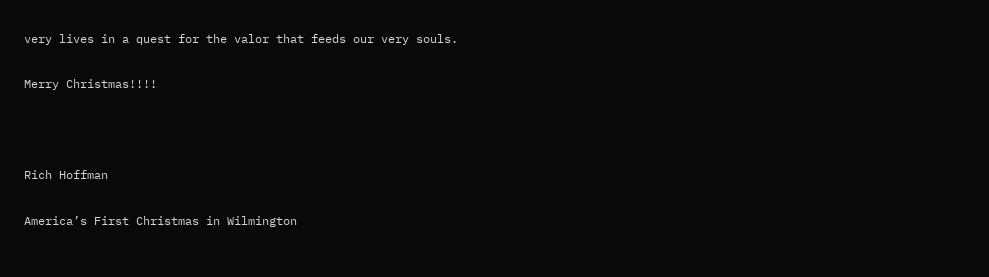very lives in a quest for the valor that feeds our very souls.

Merry Christmas!!!!



Rich Hoffman

America’s First Christmas in Wilmington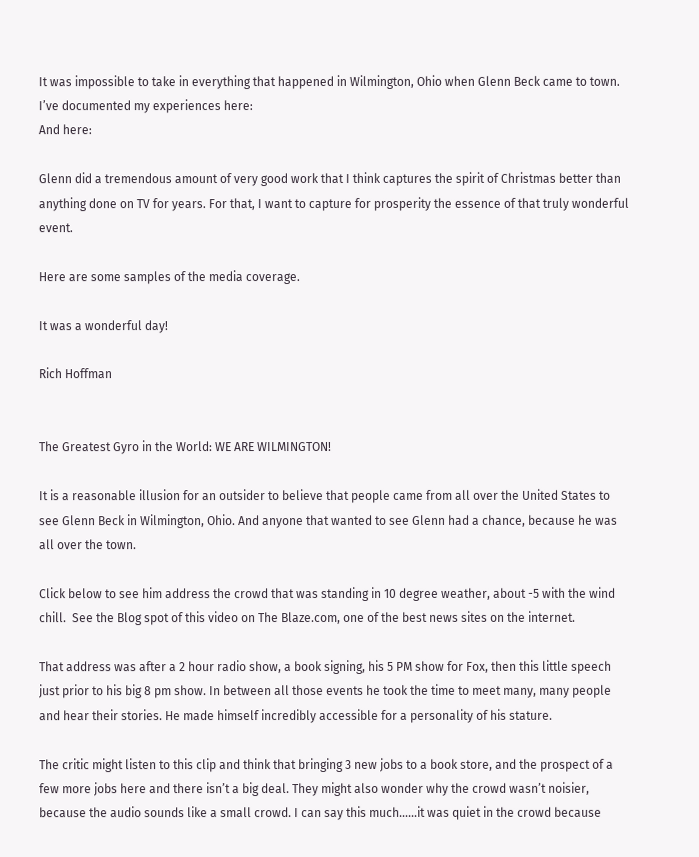It was impossible to take in everything that happened in Wilmington, Ohio when Glenn Beck came to town. I’ve documented my experiences here:
And here:

Glenn did a tremendous amount of very good work that I think captures the spirit of Christmas better than anything done on TV for years. For that, I want to capture for prosperity the essence of that truly wonderful event.

Here are some samples of the media coverage.

It was a wonderful day!

Rich Hoffman


The Greatest Gyro in the World: WE ARE WILMINGTON!

It is a reasonable illusion for an outsider to believe that people came from all over the United States to see Glenn Beck in Wilmington, Ohio. And anyone that wanted to see Glenn had a chance, because he was all over the town.

Click below to see him address the crowd that was standing in 10 degree weather, about -5 with the wind chill.  See the Blog spot of this video on The Blaze.com, one of the best news sites on the internet.

That address was after a 2 hour radio show, a book signing, his 5 PM show for Fox, then this little speech just prior to his big 8 pm show. In between all those events he took the time to meet many, many people and hear their stories. He made himself incredibly accessible for a personality of his stature.

The critic might listen to this clip and think that bringing 3 new jobs to a book store, and the prospect of a few more jobs here and there isn’t a big deal. They might also wonder why the crowd wasn’t noisier, because the audio sounds like a small crowd. I can say this much……it was quiet in the crowd because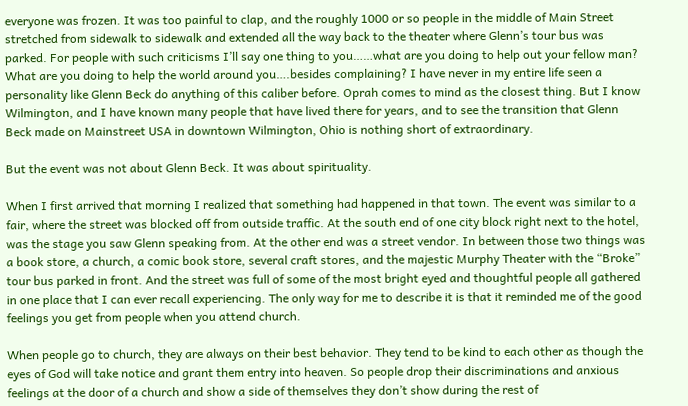everyone was frozen. It was too painful to clap, and the roughly 1000 or so people in the middle of Main Street stretched from sidewalk to sidewalk and extended all the way back to the theater where Glenn’s tour bus was parked. For people with such criticisms I’ll say one thing to you……what are you doing to help out your fellow man? What are you doing to help the world around you….besides complaining? I have never in my entire life seen a personality like Glenn Beck do anything of this caliber before. Oprah comes to mind as the closest thing. But I know Wilmington, and I have known many people that have lived there for years, and to see the transition that Glenn Beck made on Mainstreet USA in downtown Wilmington, Ohio is nothing short of extraordinary.

But the event was not about Glenn Beck. It was about spirituality.

When I first arrived that morning I realized that something had happened in that town. The event was similar to a fair, where the street was blocked off from outside traffic. At the south end of one city block right next to the hotel, was the stage you saw Glenn speaking from. At the other end was a street vendor. In between those two things was a book store, a church, a comic book store, several craft stores, and the majestic Murphy Theater with the “Broke” tour bus parked in front. And the street was full of some of the most bright eyed and thoughtful people all gathered in one place that I can ever recall experiencing. The only way for me to describe it is that it reminded me of the good feelings you get from people when you attend church.

When people go to church, they are always on their best behavior. They tend to be kind to each other as though the eyes of God will take notice and grant them entry into heaven. So people drop their discriminations and anxious feelings at the door of a church and show a side of themselves they don’t show during the rest of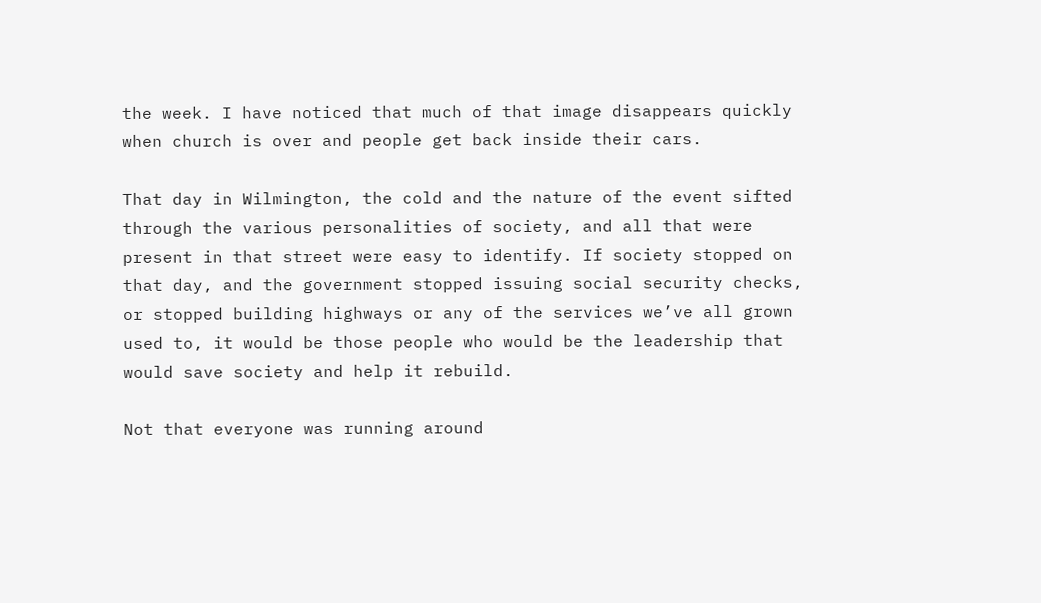the week. I have noticed that much of that image disappears quickly when church is over and people get back inside their cars.

That day in Wilmington, the cold and the nature of the event sifted through the various personalities of society, and all that were present in that street were easy to identify. If society stopped on that day, and the government stopped issuing social security checks, or stopped building highways or any of the services we’ve all grown used to, it would be those people who would be the leadership that would save society and help it rebuild.

Not that everyone was running around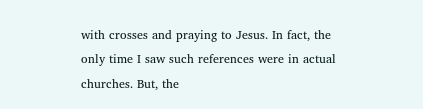with crosses and praying to Jesus. In fact, the only time I saw such references were in actual churches. But, the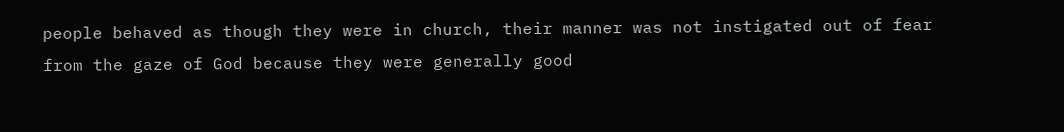people behaved as though they were in church, their manner was not instigated out of fear from the gaze of God because they were generally good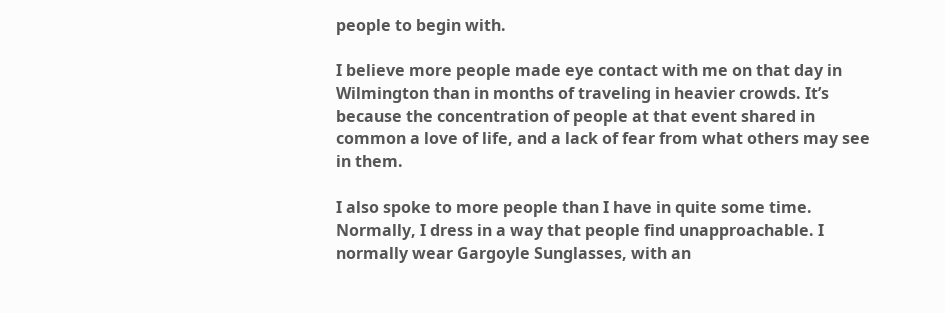people to begin with.

I believe more people made eye contact with me on that day in Wilmington than in months of traveling in heavier crowds. It’s because the concentration of people at that event shared in common a love of life, and a lack of fear from what others may see in them.

I also spoke to more people than I have in quite some time. Normally, I dress in a way that people find unapproachable. I normally wear Gargoyle Sunglasses, with an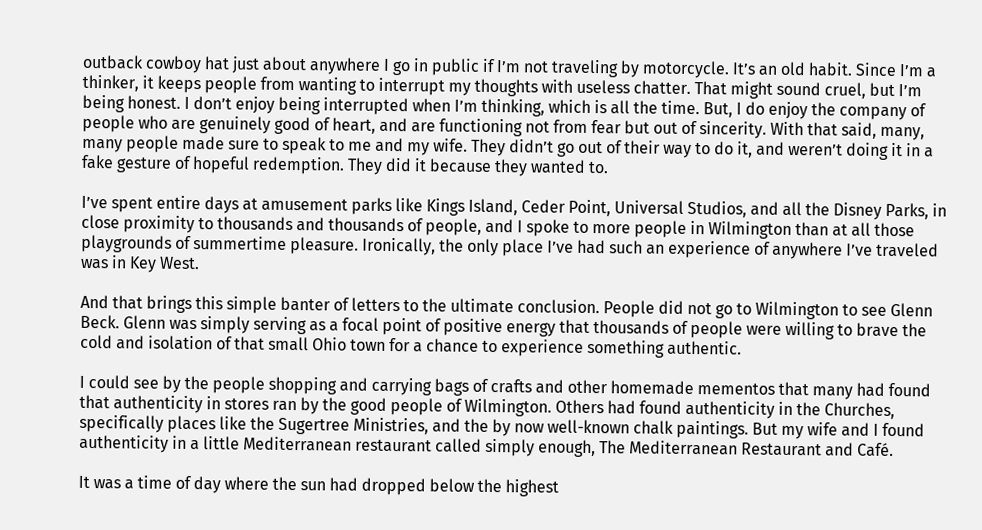outback cowboy hat just about anywhere I go in public if I’m not traveling by motorcycle. It’s an old habit. Since I’m a thinker, it keeps people from wanting to interrupt my thoughts with useless chatter. That might sound cruel, but I’m being honest. I don’t enjoy being interrupted when I’m thinking, which is all the time. But, I do enjoy the company of people who are genuinely good of heart, and are functioning not from fear but out of sincerity. With that said, many, many people made sure to speak to me and my wife. They didn’t go out of their way to do it, and weren’t doing it in a fake gesture of hopeful redemption. They did it because they wanted to.

I’ve spent entire days at amusement parks like Kings Island, Ceder Point, Universal Studios, and all the Disney Parks, in close proximity to thousands and thousands of people, and I spoke to more people in Wilmington than at all those playgrounds of summertime pleasure. Ironically, the only place I’ve had such an experience of anywhere I’ve traveled was in Key West.

And that brings this simple banter of letters to the ultimate conclusion. People did not go to Wilmington to see Glenn Beck. Glenn was simply serving as a focal point of positive energy that thousands of people were willing to brave the cold and isolation of that small Ohio town for a chance to experience something authentic.

I could see by the people shopping and carrying bags of crafts and other homemade mementos that many had found that authenticity in stores ran by the good people of Wilmington. Others had found authenticity in the Churches, specifically places like the Sugertree Ministries, and the by now well-known chalk paintings. But my wife and I found authenticity in a little Mediterranean restaurant called simply enough, The Mediterranean Restaurant and Café.

It was a time of day where the sun had dropped below the highest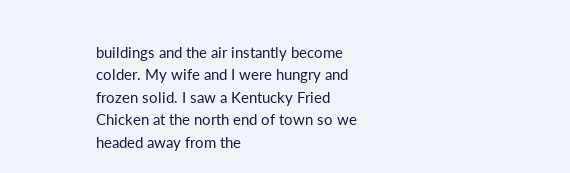buildings and the air instantly become colder. My wife and I were hungry and frozen solid. I saw a Kentucky Fried Chicken at the north end of town so we headed away from the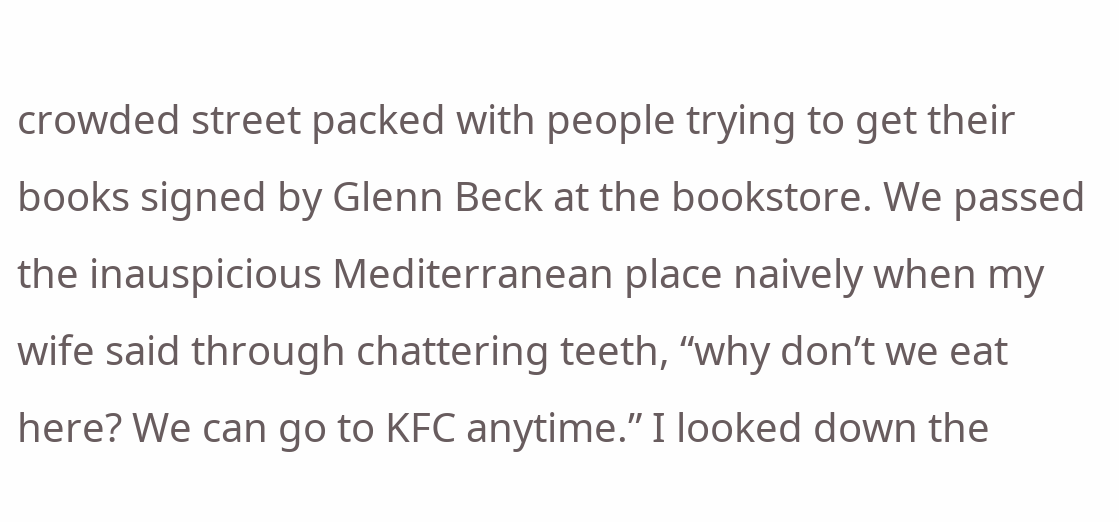crowded street packed with people trying to get their books signed by Glenn Beck at the bookstore. We passed the inauspicious Mediterranean place naively when my wife said through chattering teeth, “why don’t we eat here? We can go to KFC anytime.” I looked down the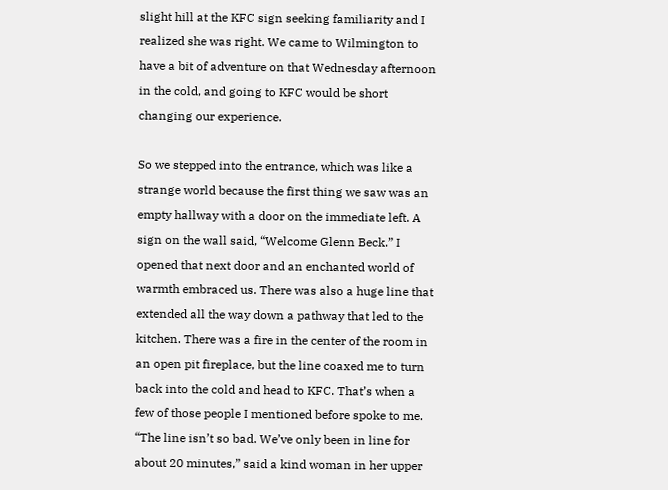slight hill at the KFC sign seeking familiarity and I realized she was right. We came to Wilmington to have a bit of adventure on that Wednesday afternoon in the cold, and going to KFC would be short changing our experience.

So we stepped into the entrance, which was like a strange world because the first thing we saw was an empty hallway with a door on the immediate left. A sign on the wall said, “Welcome Glenn Beck.” I opened that next door and an enchanted world of warmth embraced us. There was also a huge line that extended all the way down a pathway that led to the kitchen. There was a fire in the center of the room in an open pit fireplace, but the line coaxed me to turn back into the cold and head to KFC. That’s when a few of those people I mentioned before spoke to me. “The line isn’t so bad. We’ve only been in line for about 20 minutes,” said a kind woman in her upper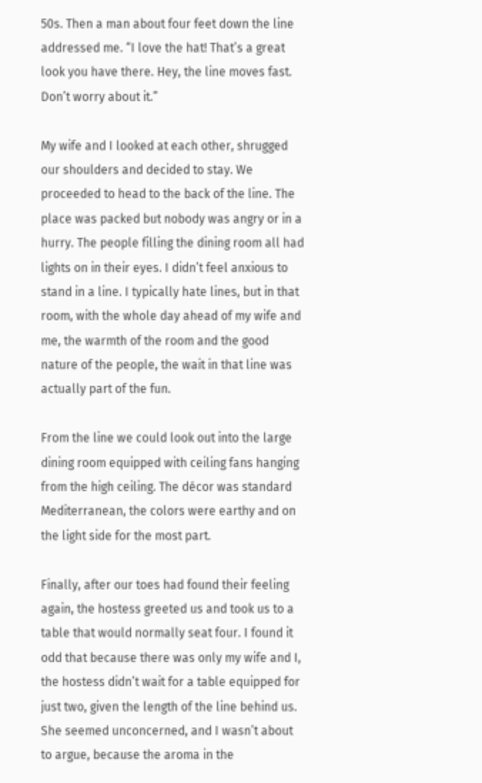50s. Then a man about four feet down the line addressed me. “I love the hat! That’s a great look you have there. Hey, the line moves fast. Don’t worry about it.”

My wife and I looked at each other, shrugged our shoulders and decided to stay. We proceeded to head to the back of the line. The place was packed but nobody was angry or in a hurry. The people filling the dining room all had lights on in their eyes. I didn’t feel anxious to stand in a line. I typically hate lines, but in that room, with the whole day ahead of my wife and me, the warmth of the room and the good nature of the people, the wait in that line was actually part of the fun.

From the line we could look out into the large dining room equipped with ceiling fans hanging from the high ceiling. The décor was standard Mediterranean, the colors were earthy and on the light side for the most part.

Finally, after our toes had found their feeling again, the hostess greeted us and took us to a table that would normally seat four. I found it odd that because there was only my wife and I, the hostess didn’t wait for a table equipped for just two, given the length of the line behind us. She seemed unconcerned, and I wasn’t about to argue, because the aroma in the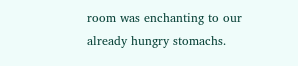room was enchanting to our already hungry stomachs.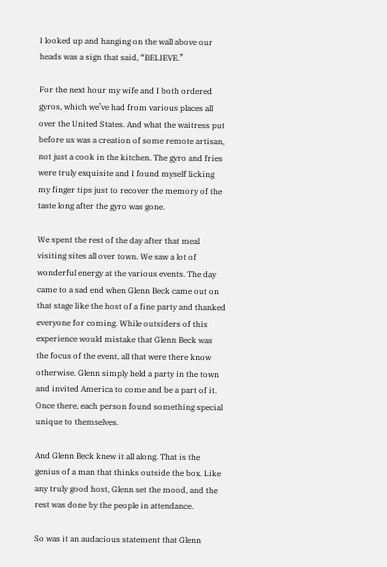I looked up and hanging on the wall above our heads was a sign that said, “BELIEVE.”

For the next hour my wife and I both ordered gyros, which we’ve had from various places all over the United States. And what the waitress put before us was a creation of some remote artisan, not just a cook in the kitchen. The gyro and fries were truly exquisite and I found myself licking my finger tips just to recover the memory of the taste long after the gyro was gone.

We spent the rest of the day after that meal visiting sites all over town. We saw a lot of wonderful energy at the various events. The day came to a sad end when Glenn Beck came out on that stage like the host of a fine party and thanked everyone for coming. While outsiders of this experience would mistake that Glenn Beck was the focus of the event, all that were there know otherwise. Glenn simply held a party in the town and invited America to come and be a part of it. Once there, each person found something special unique to themselves.

And Glenn Beck knew it all along. That is the genius of a man that thinks outside the box. Like any truly good host, Glenn set the mood, and the rest was done by the people in attendance.

So was it an audacious statement that Glenn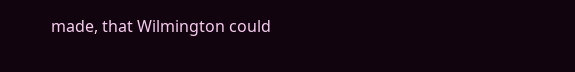made, that Wilmington could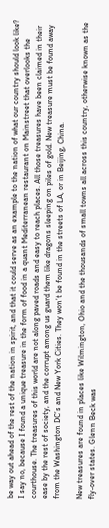be way out ahead of the rest of the nation in spirit, and that it could serve as an example to the nation of what our country should look like? I say no, because I found a unique treasure in the form of food in a quant Mediterranean restaurant on Mainstreet that overlooks the courthouse. The treasures of this world are not along paved roads and easy to reach places. All those treasures have been claimed in their ease by the rest of society, and the corrupt among us guard them like dragons sleeping on piles of gold. New treasure must be found away from the Washington DC’s and New York Cities. They won’t be found in the streets of LA, or in Beijing, China.

New treasures are found in places like Wilmington, Ohio and the thousands of small towns all across this country, otherwise known as the fly-over states. Glenn Beck was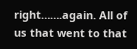right…….again. All of us that went to that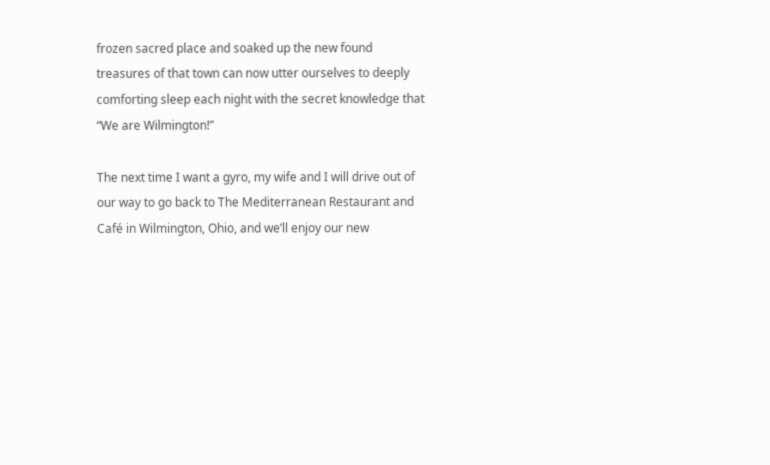frozen sacred place and soaked up the new found treasures of that town can now utter ourselves to deeply comforting sleep each night with the secret knowledge that “We are Wilmington!”

The next time I want a gyro, my wife and I will drive out of our way to go back to The Mediterranean Restaurant and Café in Wilmington, Ohio, and we’ll enjoy our new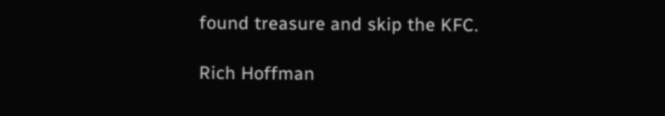found treasure and skip the KFC.

Rich Hoffman